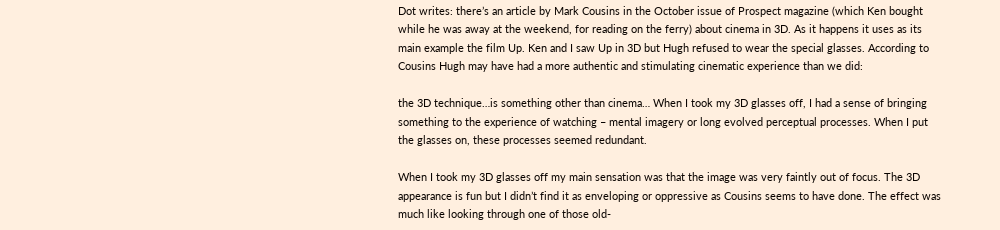Dot writes: there’s an article by Mark Cousins in the October issue of Prospect magazine (which Ken bought while he was away at the weekend, for reading on the ferry) about cinema in 3D. As it happens it uses as its main example the film Up. Ken and I saw Up in 3D but Hugh refused to wear the special glasses. According to Cousins Hugh may have had a more authentic and stimulating cinematic experience than we did:

the 3D technique…is something other than cinema… When I took my 3D glasses off, I had a sense of bringing something to the experience of watching – mental imagery or long evolved perceptual processes. When I put the glasses on, these processes seemed redundant.

When I took my 3D glasses off my main sensation was that the image was very faintly out of focus. The 3D appearance is fun but I didn’t find it as enveloping or oppressive as Cousins seems to have done. The effect was much like looking through one of those old-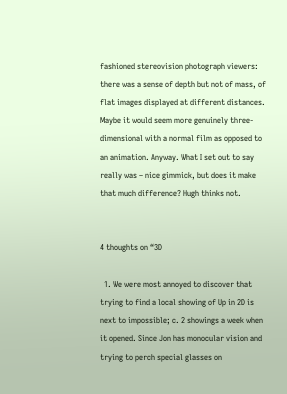fashioned stereovision photograph viewers: there was a sense of depth but not of mass, of flat images displayed at different distances. Maybe it would seem more genuinely three-dimensional with a normal film as opposed to an animation. Anyway. What I set out to say really was – nice gimmick, but does it make that much difference? Hugh thinks not.


4 thoughts on “3D

  1. We were most annoyed to discover that trying to find a local showing of Up in 2D is next to impossible; c. 2 showings a week when it opened. Since Jon has monocular vision and trying to perch special glasses on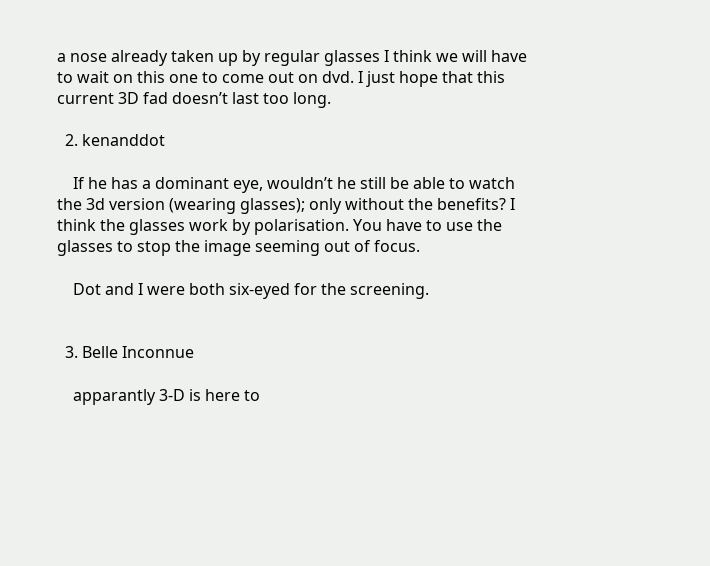a nose already taken up by regular glasses I think we will have to wait on this one to come out on dvd. I just hope that this current 3D fad doesn’t last too long.

  2. kenanddot

    If he has a dominant eye, wouldn’t he still be able to watch the 3d version (wearing glasses); only without the benefits? I think the glasses work by polarisation. You have to use the glasses to stop the image seeming out of focus.

    Dot and I were both six-eyed for the screening.


  3. Belle Inconnue

    apparantly 3-D is here to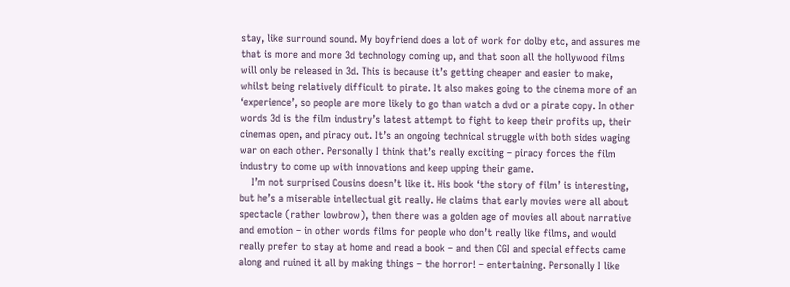stay, like surround sound. My boyfriend does a lot of work for dolby etc, and assures me that is more and more 3d technology coming up, and that soon all the hollywood films will only be released in 3d. This is because it’s getting cheaper and easier to make, whilst being relatively difficult to pirate. It also makes going to the cinema more of an ‘experience’, so people are more likely to go than watch a dvd or a pirate copy. In other words 3d is the film industry’s latest attempt to fight to keep their profits up, their cinemas open, and piracy out. It’s an ongoing technical struggle with both sides waging war on each other. Personally I think that’s really exciting – piracy forces the film industry to come up with innovations and keep upping their game.
    I’m not surprised Cousins doesn’t like it. His book ‘the story of film’ is interesting, but he’s a miserable intellectual git really. He claims that early movies were all about spectacle (rather lowbrow), then there was a golden age of movies all about narrative and emotion – in other words films for people who don’t really like films, and would really prefer to stay at home and read a book – and then CGI and special effects came along and ruined it all by making things – the horror! – entertaining. Personally I like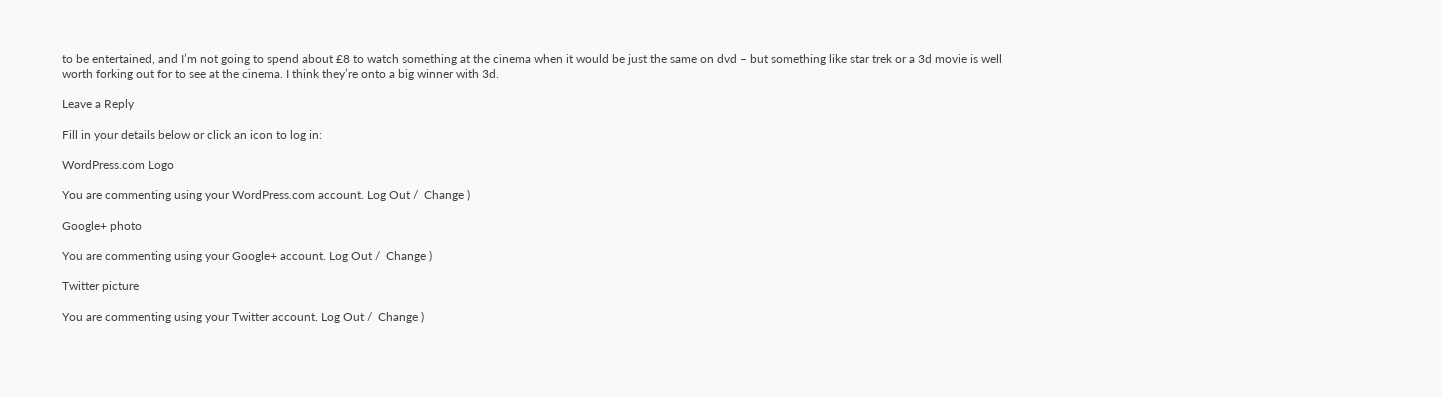to be entertained, and I’m not going to spend about £8 to watch something at the cinema when it would be just the same on dvd – but something like star trek or a 3d movie is well worth forking out for to see at the cinema. I think they’re onto a big winner with 3d.

Leave a Reply

Fill in your details below or click an icon to log in:

WordPress.com Logo

You are commenting using your WordPress.com account. Log Out /  Change )

Google+ photo

You are commenting using your Google+ account. Log Out /  Change )

Twitter picture

You are commenting using your Twitter account. Log Out /  Change )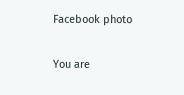Facebook photo

You are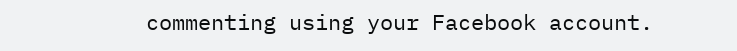commenting using your Facebook account.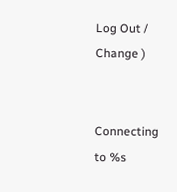Log Out /  Change )


Connecting to %s